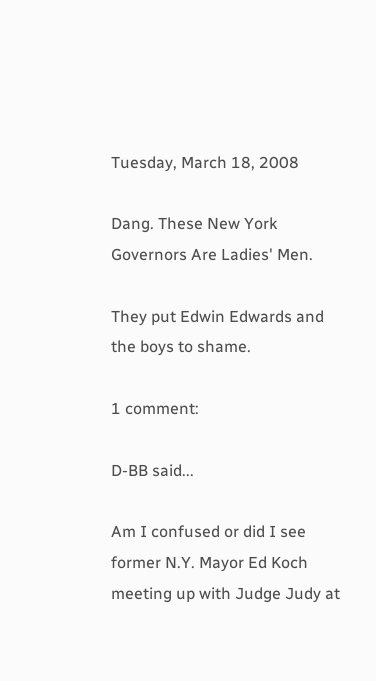Tuesday, March 18, 2008

Dang. These New York Governors Are Ladies' Men.

They put Edwin Edwards and the boys to shame.

1 comment:

D-BB said...

Am I confused or did I see former N.Y. Mayor Ed Koch meeting up with Judge Judy at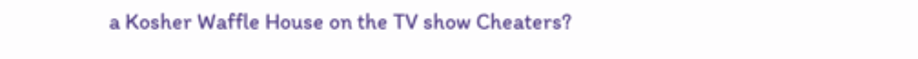a Kosher Waffle House on the TV show Cheaters?